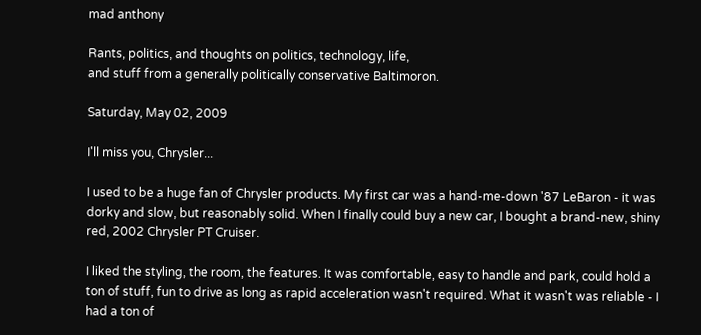mad anthony

Rants, politics, and thoughts on politics, technology, life,
and stuff from a generally politically conservative Baltimoron.

Saturday, May 02, 2009

I'll miss you, Chrysler...

I used to be a huge fan of Chrysler products. My first car was a hand-me-down '87 LeBaron - it was dorky and slow, but reasonably solid. When I finally could buy a new car, I bought a brand-new, shiny red, 2002 Chrysler PT Cruiser.

I liked the styling, the room, the features. It was comfortable, easy to handle and park, could hold a ton of stuff, fun to drive as long as rapid acceleration wasn't required. What it wasn't was reliable - I had a ton of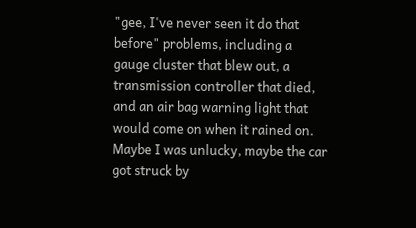"gee, I've never seen it do that before" problems, including a gauge cluster that blew out, a transmission controller that died, and an air bag warning light that would come on when it rained on. Maybe I was unlucky, maybe the car got struck by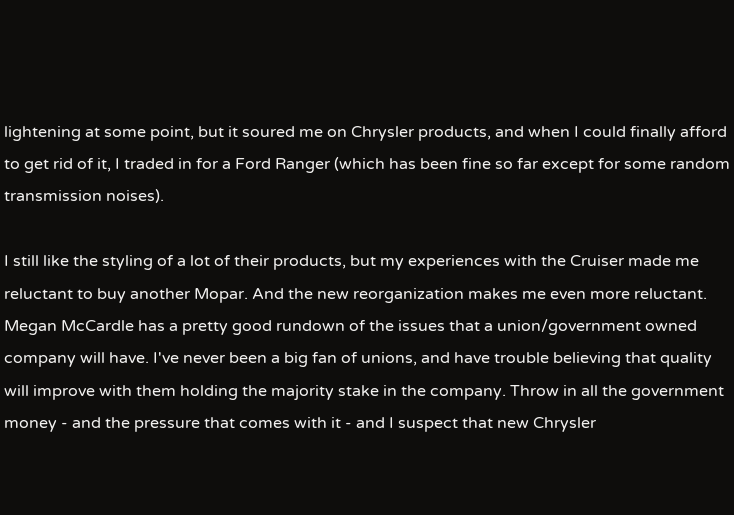lightening at some point, but it soured me on Chrysler products, and when I could finally afford to get rid of it, I traded in for a Ford Ranger (which has been fine so far except for some random transmission noises).

I still like the styling of a lot of their products, but my experiences with the Cruiser made me reluctant to buy another Mopar. And the new reorganization makes me even more reluctant. Megan McCardle has a pretty good rundown of the issues that a union/government owned company will have. I've never been a big fan of unions, and have trouble believing that quality will improve with them holding the majority stake in the company. Throw in all the government money - and the pressure that comes with it - and I suspect that new Chrysler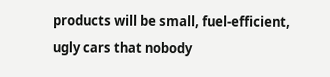products will be small, fuel-efficient, ugly cars that nobody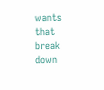wants that break down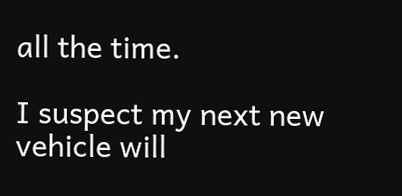all the time.

I suspect my next new vehicle will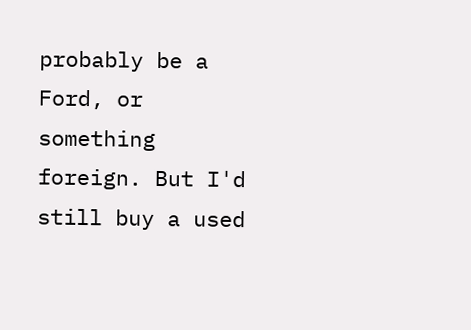probably be a Ford, or something foreign. But I'd still buy a used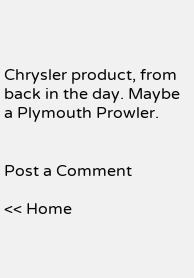Chrysler product, from back in the day. Maybe a Plymouth Prowler.


Post a Comment

<< Home